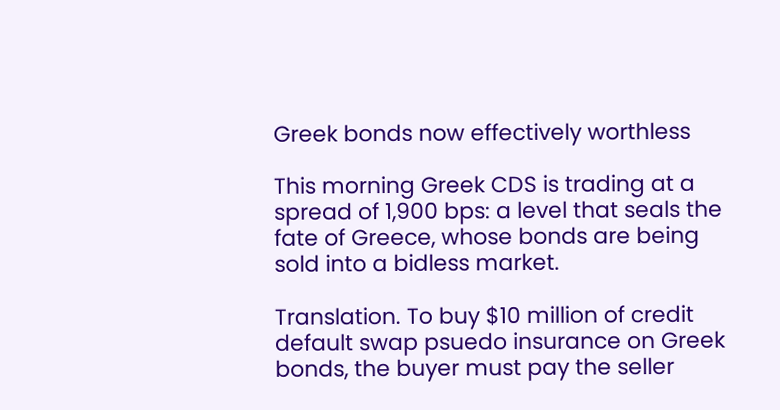Greek bonds now effectively worthless

This morning Greek CDS is trading at a spread of 1,900 bps: a level that seals the fate of Greece, whose bonds are being sold into a bidless market.

Translation. To buy $10 million of credit default swap psuedo insurance on Greek bonds, the buyer must pay the seller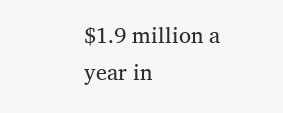$1.9 million a year in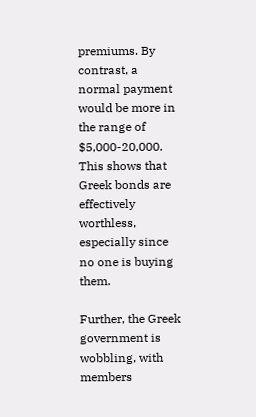premiums. By contrast, a normal payment would be more in the range of $5,000-20,000. This shows that Greek bonds are effectively worthless, especially since no one is buying them.

Further, the Greek government is wobbling, with members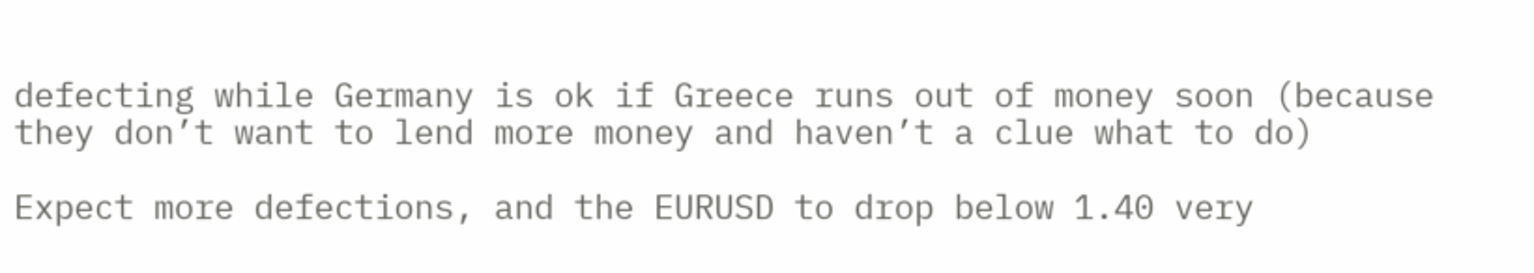defecting while Germany is ok if Greece runs out of money soon (because they don’t want to lend more money and haven’t a clue what to do)

Expect more defections, and the EURUSD to drop below 1.40 very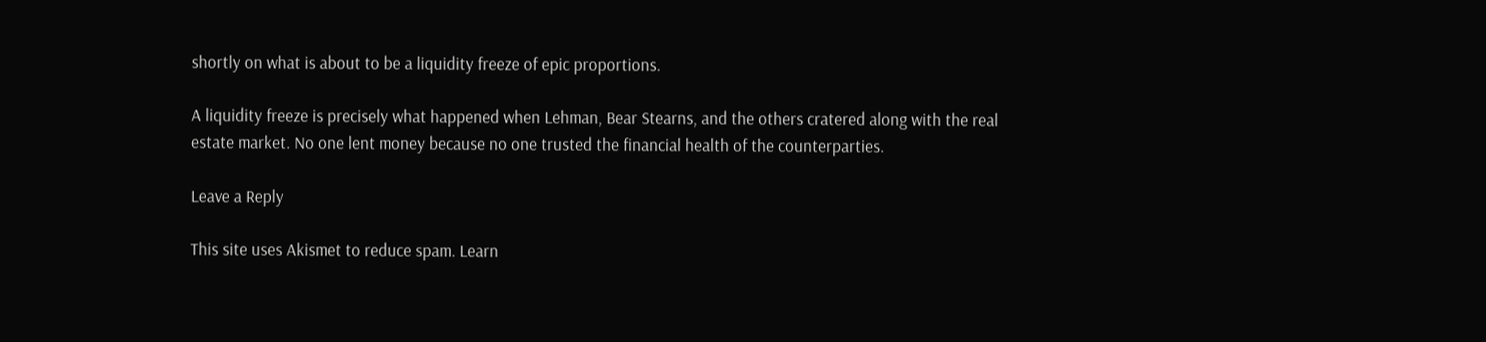shortly on what is about to be a liquidity freeze of epic proportions.

A liquidity freeze is precisely what happened when Lehman, Bear Stearns, and the others cratered along with the real estate market. No one lent money because no one trusted the financial health of the counterparties.

Leave a Reply

This site uses Akismet to reduce spam. Learn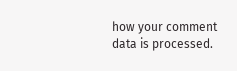how your comment data is processed.